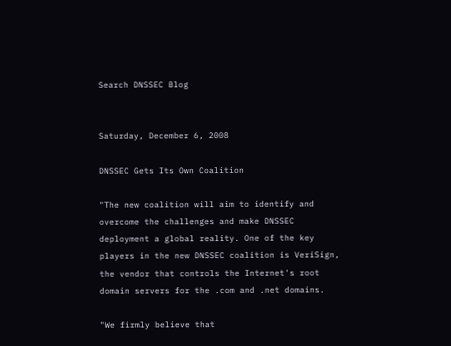Search DNSSEC Blog


Saturday, December 6, 2008

DNSSEC Gets Its Own Coalition

"The new coalition will aim to identify and overcome the challenges and make DNSSEC deployment a global reality. One of the key players in the new DNSSEC coalition is VeriSign, the vendor that controls the Internet's root domain servers for the .com and .net domains.

"We firmly believe that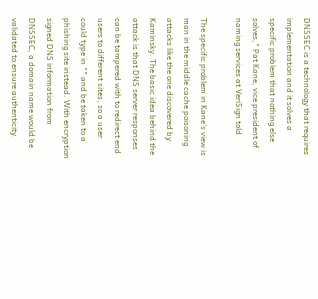DNSSEC is a technology that requires implementation and it solves a specific problem that nothing else solves," Pat Kane, vice president of naming services at VeriSign told

The specific problem in Kane's view is man in the middle cache poisoning attacks like the one discovered by Kaminsky. The basic idea behind the attack is that DNS server responses can be tampered with to redirect end users to different sites, so a user could type in "" and be taken to a phishing site instead. With encryption signed DNS information from DNSSEC, a domain name would be validated to ensure authenticity.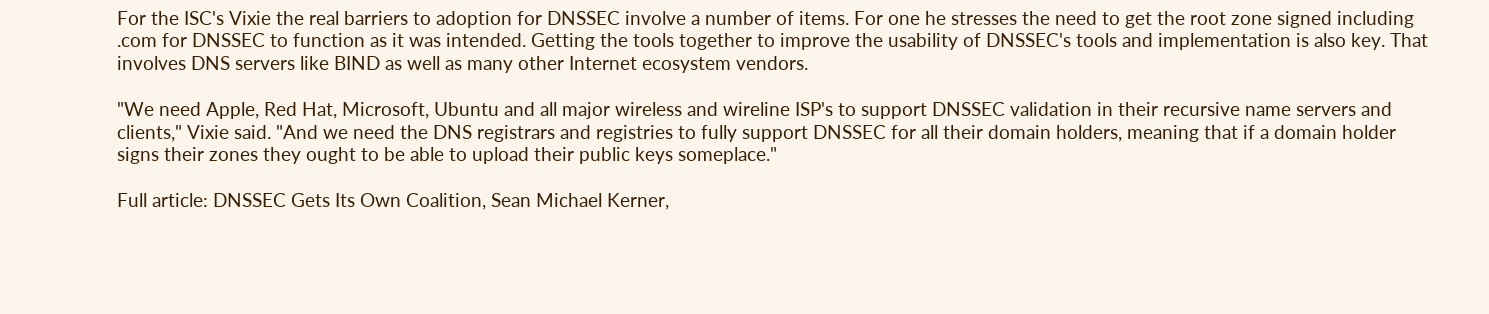For the ISC's Vixie the real barriers to adoption for DNSSEC involve a number of items. For one he stresses the need to get the root zone signed including .com for DNSSEC to function as it was intended. Getting the tools together to improve the usability of DNSSEC's tools and implementation is also key. That involves DNS servers like BIND as well as many other Internet ecosystem vendors.

"We need Apple, Red Hat, Microsoft, Ubuntu and all major wireless and wireline ISP's to support DNSSEC validation in their recursive name servers and clients," Vixie said. "And we need the DNS registrars and registries to fully support DNSSEC for all their domain holders, meaning that if a domain holder signs their zones they ought to be able to upload their public keys someplace."

Full article: DNSSEC Gets Its Own Coalition, Sean Michael Kerner,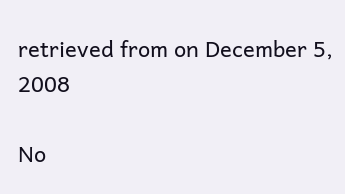retrieved from on December 5, 2008

No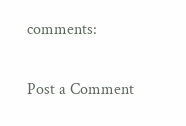comments:

Post a Comment